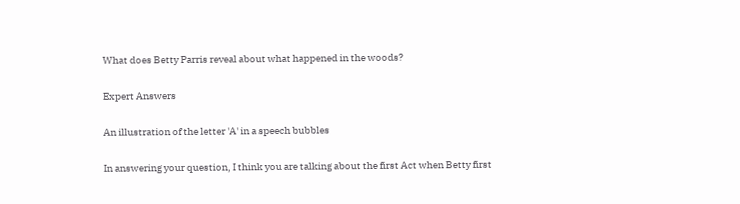What does Betty Parris reveal about what happened in the woods?

Expert Answers

An illustration of the letter 'A' in a speech bubbles

In answering your question, I think you are talking about the first Act when Betty first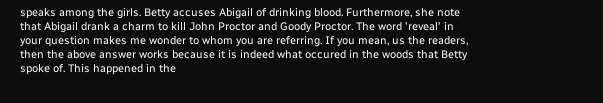speaks among the girls. Betty accuses Abigail of drinking blood. Furthermore, she note that Abigail drank a charm to kill John Proctor and Goody Proctor. The word 'reveal' in your question makes me wonder to whom you are referring. If you mean, us the readers, then the above answer works because it is indeed what occured in the woods that Betty spoke of. This happened in the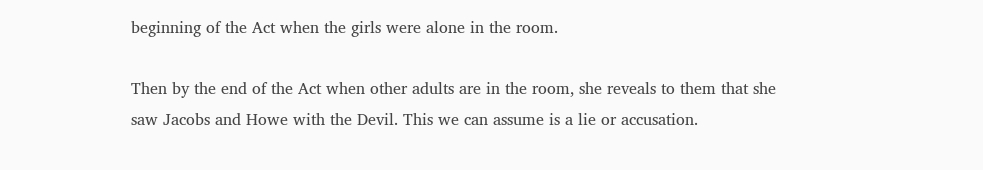beginning of the Act when the girls were alone in the room.

Then by the end of the Act when other adults are in the room, she reveals to them that she saw Jacobs and Howe with the Devil. This we can assume is a lie or accusation.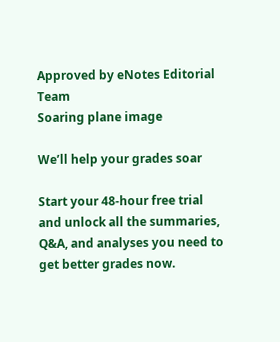Approved by eNotes Editorial Team
Soaring plane image

We’ll help your grades soar

Start your 48-hour free trial and unlock all the summaries, Q&A, and analyses you need to get better grades now.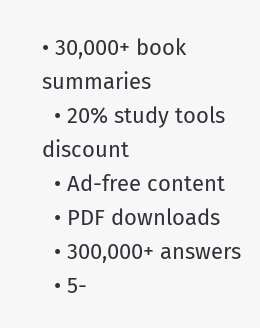• 30,000+ book summaries
  • 20% study tools discount
  • Ad-free content
  • PDF downloads
  • 300,000+ answers
  • 5-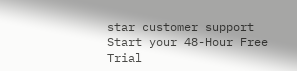star customer support
Start your 48-Hour Free Trial